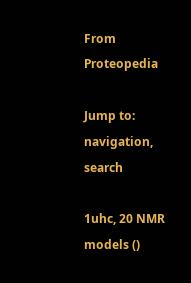From Proteopedia

Jump to: navigation, search

1uhc, 20 NMR models ()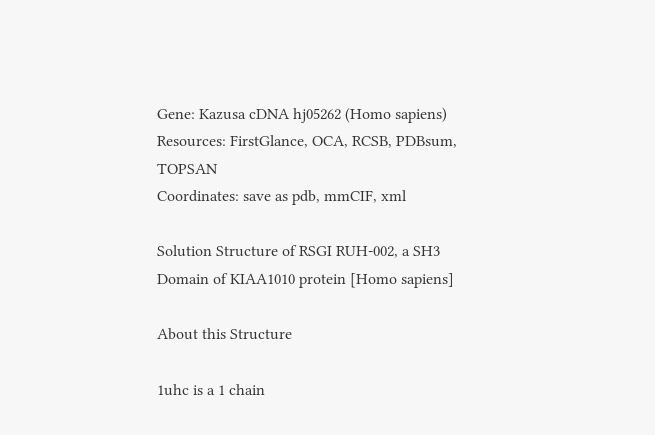Gene: Kazusa cDNA hj05262 (Homo sapiens)
Resources: FirstGlance, OCA, RCSB, PDBsum, TOPSAN
Coordinates: save as pdb, mmCIF, xml

Solution Structure of RSGI RUH-002, a SH3 Domain of KIAA1010 protein [Homo sapiens]

About this Structure

1uhc is a 1 chain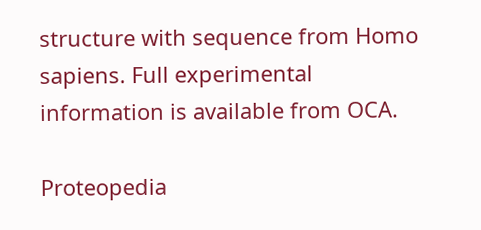structure with sequence from Homo sapiens. Full experimental information is available from OCA.

Proteopedia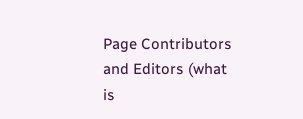Page Contributors and Editors (what is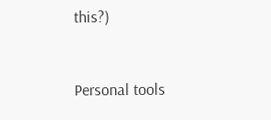this?)


Personal tools